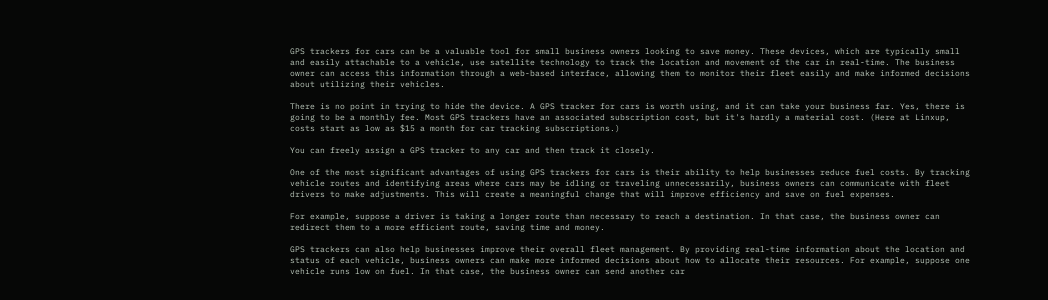GPS trackers for cars can be a valuable tool for small business owners looking to save money. These devices, which are typically small and easily attachable to a vehicle, use satellite technology to track the location and movement of the car in real-time. The business owner can access this information through a web-based interface, allowing them to monitor their fleet easily and make informed decisions about utilizing their vehicles.

There is no point in trying to hide the device. A GPS tracker for cars is worth using, and it can take your business far. Yes, there is going to be a monthly fee. Most GPS trackers have an associated subscription cost, but it's hardly a material cost. (Here at Linxup, costs start as low as $15 a month for car tracking subscriptions.)

You can freely assign a GPS tracker to any car and then track it closely.

One of the most significant advantages of using GPS trackers for cars is their ability to help businesses reduce fuel costs. By tracking vehicle routes and identifying areas where cars may be idling or traveling unnecessarily, business owners can communicate with fleet drivers to make adjustments. This will create a meaningful change that will improve efficiency and save on fuel expenses.

For example, suppose a driver is taking a longer route than necessary to reach a destination. In that case, the business owner can redirect them to a more efficient route, saving time and money.

GPS trackers can also help businesses improve their overall fleet management. By providing real-time information about the location and status of each vehicle, business owners can make more informed decisions about how to allocate their resources. For example, suppose one vehicle runs low on fuel. In that case, the business owner can send another car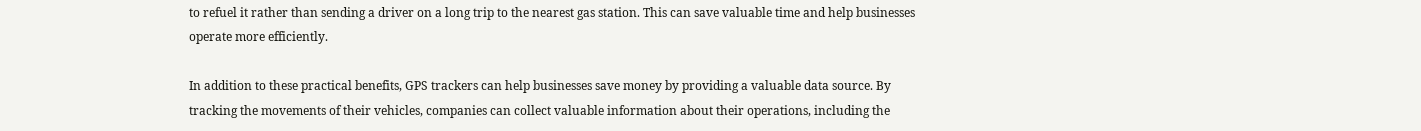to refuel it rather than sending a driver on a long trip to the nearest gas station. This can save valuable time and help businesses operate more efficiently.

In addition to these practical benefits, GPS trackers can help businesses save money by providing a valuable data source. By tracking the movements of their vehicles, companies can collect valuable information about their operations, including the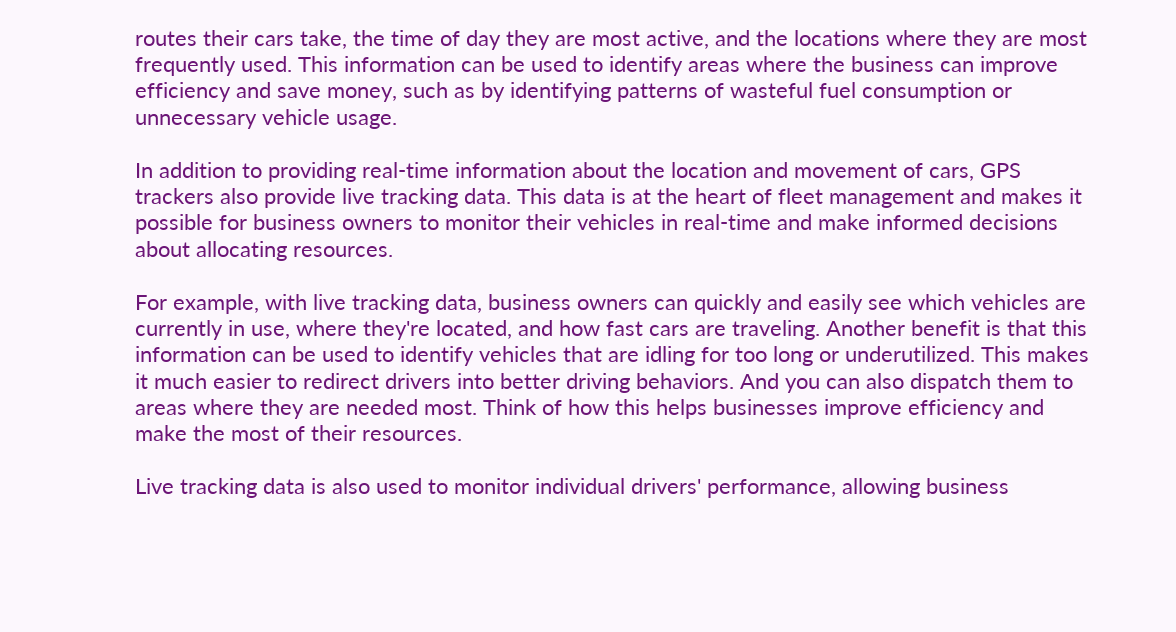routes their cars take, the time of day they are most active, and the locations where they are most frequently used. This information can be used to identify areas where the business can improve efficiency and save money, such as by identifying patterns of wasteful fuel consumption or unnecessary vehicle usage.

In addition to providing real-time information about the location and movement of cars, GPS trackers also provide live tracking data. This data is at the heart of fleet management and makes it possible for business owners to monitor their vehicles in real-time and make informed decisions about allocating resources.

For example, with live tracking data, business owners can quickly and easily see which vehicles are currently in use, where they're located, and how fast cars are traveling. Another benefit is that this information can be used to identify vehicles that are idling for too long or underutilized. This makes it much easier to redirect drivers into better driving behaviors. And you can also dispatch them to areas where they are needed most. Think of how this helps businesses improve efficiency and make the most of their resources.

Live tracking data is also used to monitor individual drivers' performance, allowing business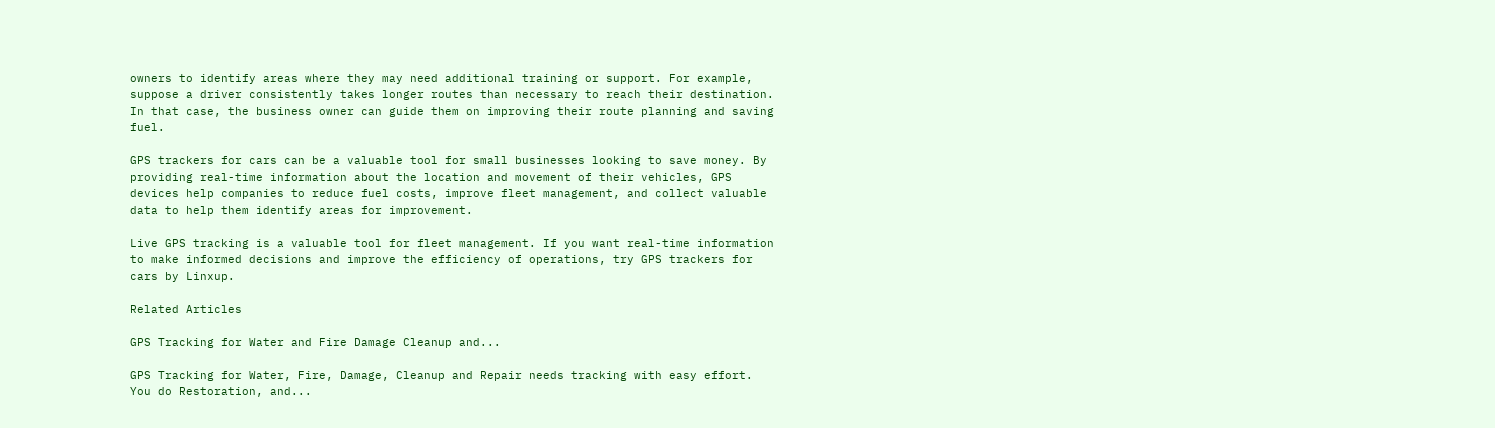owners to identify areas where they may need additional training or support. For example, suppose a driver consistently takes longer routes than necessary to reach their destination. In that case, the business owner can guide them on improving their route planning and saving fuel.

GPS trackers for cars can be a valuable tool for small businesses looking to save money. By providing real-time information about the location and movement of their vehicles, GPS devices help companies to reduce fuel costs, improve fleet management, and collect valuable data to help them identify areas for improvement.

Live GPS tracking is a valuable tool for fleet management. If you want real-time information to make informed decisions and improve the efficiency of operations, try GPS trackers for cars by Linxup.

Related Articles

GPS Tracking for Water and Fire Damage Cleanup and...

GPS Tracking for Water, Fire, Damage, Cleanup and Repair needs tracking with easy effort. You do Restoration, and...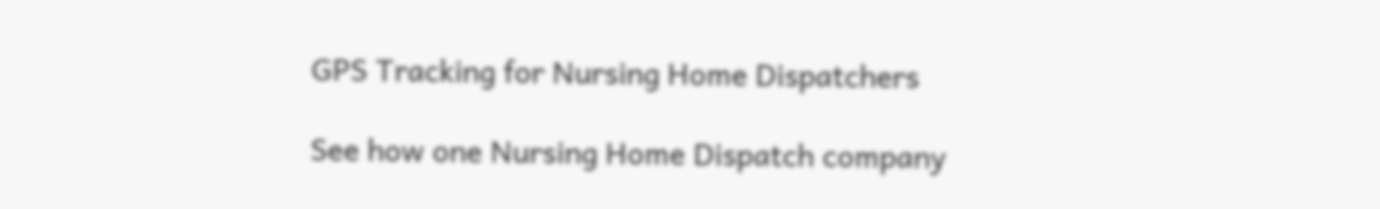GPS Tracking for Nursing Home Dispatchers

See how one Nursing Home Dispatch company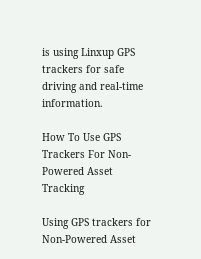is using Linxup GPS trackers for safe driving and real-time information.

How To Use GPS Trackers For Non-Powered Asset Tracking

Using GPS trackers for Non-Powered Asset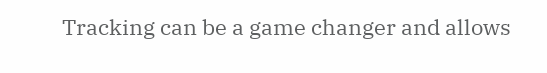Tracking can be a game changer and allows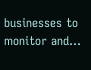businesses to monitor and...